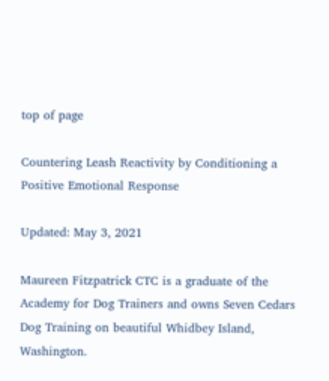top of page

Countering Leash Reactivity by Conditioning a Positive Emotional Response

Updated: May 3, 2021

Maureen Fitzpatrick CTC is a graduate of the Academy for Dog Trainers and owns Seven Cedars Dog Training on beautiful Whidbey Island, Washington.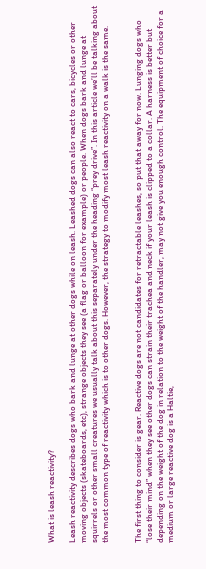What is leash reactivity?

Leash reactivity describes dogs who bark and lunge at other dogs while on leash. Leashed dogs can also react to cars, bicycles or other moving objects (skateboards, etc), strange objects they see (a flag or balloon for example) or people. When dogs bark and lunge at squirrels or other small creatures we usually talk about this separately under the heading “prey drive”. In this article we’ll be talking about the most common type of reactivity which is to other dogs. However, the strategy to modify most leash reactivity on a walk is the same.


The first thing to consider is gear. Reactive dogs are not candidates for retractable leashes, so put that away for now. Lunging dogs who “lose their mind” when they see other dogs can strain their trachea and neck if your leash is clipped to a collar. A harness is better but depending on the weight of the dog in relation to the weight of the handler, may not give you enough control. The equipment of choice for a medium or large reactive dog is a Haltie,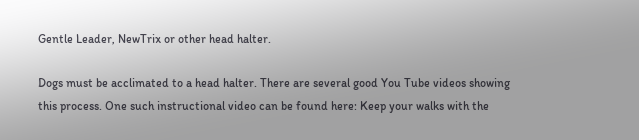Gentle Leader, NewTrix or other head halter.

Dogs must be acclimated to a head halter. There are several good You Tube videos showing this process. One such instructional video can be found here: Keep your walks with the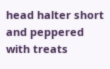head halter short and peppered with treats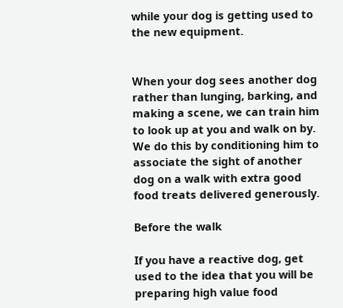while your dog is getting used to the new equipment.


When your dog sees another dog rather than lunging, barking, and making a scene, we can train him to look up at you and walk on by. We do this by conditioning him to associate the sight of another dog on a walk with extra good food treats delivered generously.

Before the walk

If you have a reactive dog, get used to the idea that you will be preparing high value food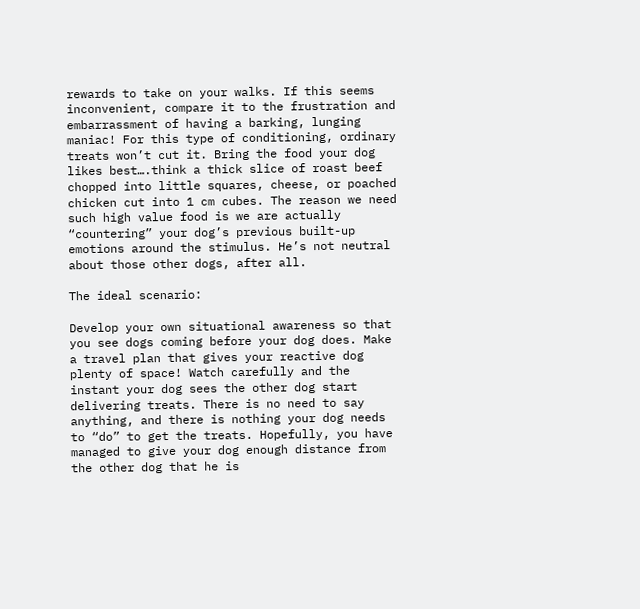rewards to take on your walks. If this seems inconvenient, compare it to the frustration and embarrassment of having a barking, lunging maniac! For this type of conditioning, ordinary treats won’t cut it. Bring the food your dog likes best….think a thick slice of roast beef chopped into little squares, cheese, or poached chicken cut into 1 cm cubes. The reason we need such high value food is we are actually “countering” your dog’s previous built-up emotions around the stimulus. He’s not neutral about those other dogs, after all.

The ideal scenario:

Develop your own situational awareness so that you see dogs coming before your dog does. Make a travel plan that gives your reactive dog plenty of space! Watch carefully and the instant your dog sees the other dog start delivering treats. There is no need to say anything, and there is nothing your dog needs to “do” to get the treats. Hopefully, you have managed to give your dog enough distance from the other dog that he is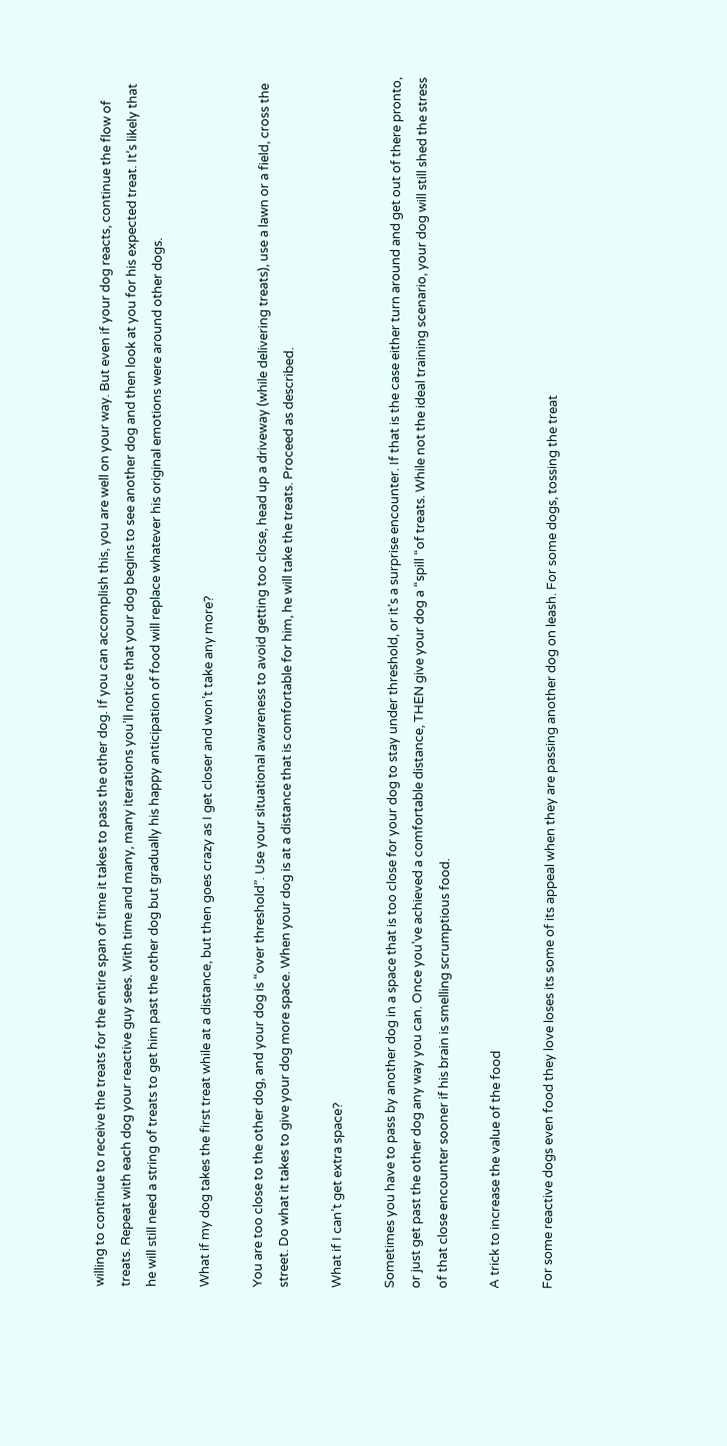willing to continue to receive the treats for the entire span of time it takes to pass the other dog. If you can accomplish this, you are well on your way. But even if your dog reacts, continue the flow of treats. Repeat with each dog your reactive guy sees. With time and many, many iterations you’ll notice that your dog begins to see another dog and then look at you for his expected treat. It’s likely that he will still need a string of treats to get him past the other dog but gradually his happy anticipation of food will replace whatever his original emotions were around other dogs.

What if my dog takes the first treat while at a distance, but then goes crazy as I get closer and won’t take any more?

You are too close to the other dog, and your dog is “over threshold”. Use your situational awareness to avoid getting too close, head up a driveway (while delivering treats), use a lawn or a field, cross the street. Do what it takes to give your dog more space. When your dog is at a distance that is comfortable for him, he will take the treats. Proceed as described.

What if I can’t get extra space?

Sometimes you have to pass by another dog in a space that is too close for your dog to stay under threshold, or it’s a surprise encounter. If that is the case either turn around and get out of there pronto, or just get past the other dog any way you can. Once you’ve achieved a comfortable distance, THEN give your dog a “spill “of treats. While not the ideal training scenario, your dog will still shed the stress of that close encounter sooner if his brain is smelling scrumptious food.

A trick to increase the value of the food

For some reactive dogs even food they love loses its some of its appeal when they are passing another dog on leash. For some dogs, tossing the treat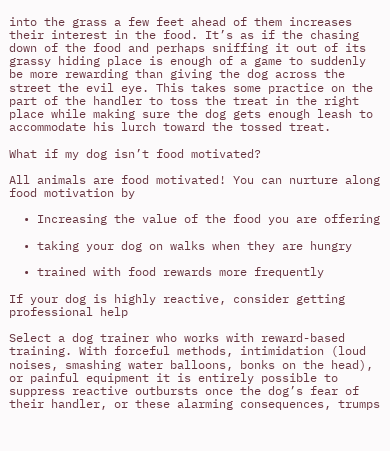into the grass a few feet ahead of them increases their interest in the food. It’s as if the chasing down of the food and perhaps sniffing it out of its grassy hiding place is enough of a game to suddenly be more rewarding than giving the dog across the street the evil eye. This takes some practice on the part of the handler to toss the treat in the right place while making sure the dog gets enough leash to accommodate his lurch toward the tossed treat.

What if my dog isn’t food motivated?

All animals are food motivated! You can nurture along food motivation by

  • Increasing the value of the food you are offering

  • taking your dog on walks when they are hungry

  • trained with food rewards more frequently

If your dog is highly reactive, consider getting professional help

Select a dog trainer who works with reward-based training. With forceful methods, intimidation (loud noises, smashing water balloons, bonks on the head), or painful equipment it is entirely possible to suppress reactive outbursts once the dog’s fear of their handler, or these alarming consequences, trumps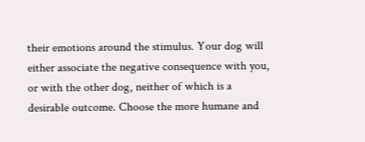their emotions around the stimulus. Your dog will either associate the negative consequence with you, or with the other dog, neither of which is a desirable outcome. Choose the more humane and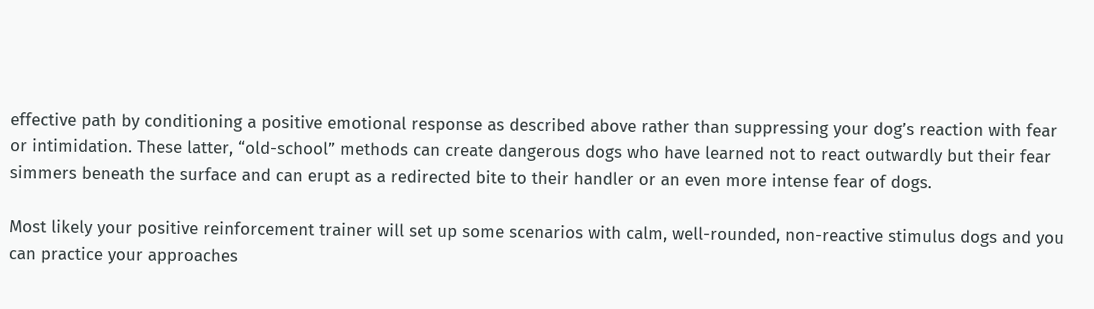effective path by conditioning a positive emotional response as described above rather than suppressing your dog’s reaction with fear or intimidation. These latter, “old-school” methods can create dangerous dogs who have learned not to react outwardly but their fear simmers beneath the surface and can erupt as a redirected bite to their handler or an even more intense fear of dogs.

Most likely your positive reinforcement trainer will set up some scenarios with calm, well-rounded, non-reactive stimulus dogs and you can practice your approaches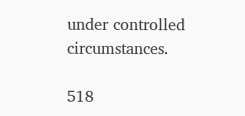under controlled circumstances.

518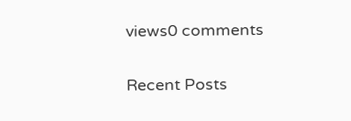views0 comments

Recent Posts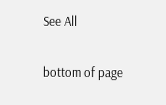See All


bottom of page